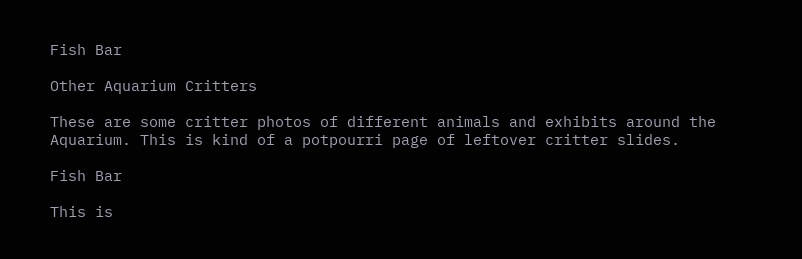Fish Bar

Other Aquarium Critters

These are some critter photos of different animals and exhibits around the Aquarium. This is kind of a potpourri page of leftover critter slides.

Fish Bar

This is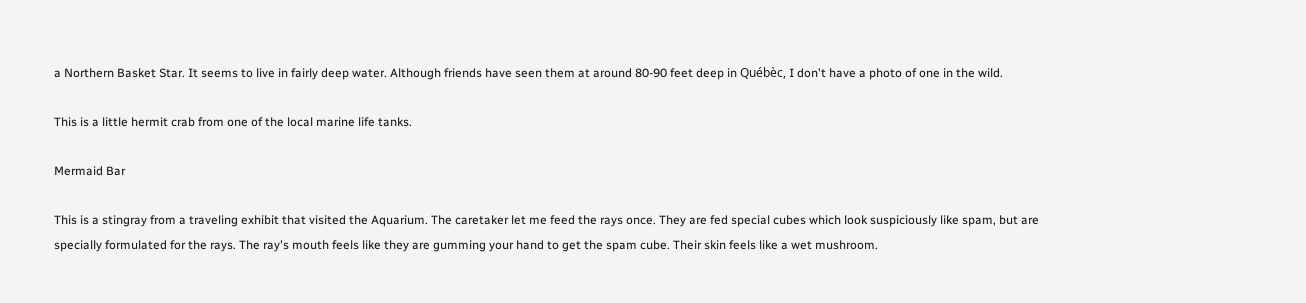a Northern Basket Star. It seems to live in fairly deep water. Although friends have seen them at around 80-90 feet deep in Québèc, I don't have a photo of one in the wild.

This is a little hermit crab from one of the local marine life tanks.

Mermaid Bar

This is a stingray from a traveling exhibit that visited the Aquarium. The caretaker let me feed the rays once. They are fed special cubes which look suspiciously like spam, but are specially formulated for the rays. The ray's mouth feels like they are gumming your hand to get the spam cube. Their skin feels like a wet mushroom.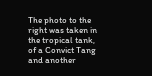The photo to the right was taken in the tropical tank, of a Convict Tang and another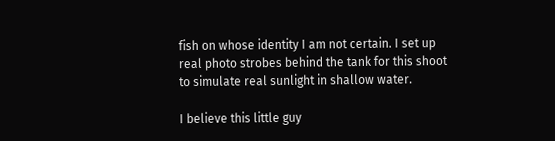fish on whose identity I am not certain. I set up real photo strobes behind the tank for this shoot to simulate real sunlight in shallow water.

I believe this little guy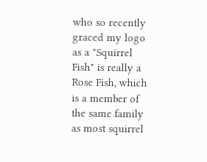who so recently graced my logo as a "Squirrel Fish" is really a Rose Fish, which is a member of the same family as most squirrel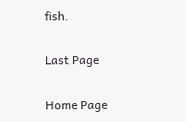fish.

Last Page

Home Page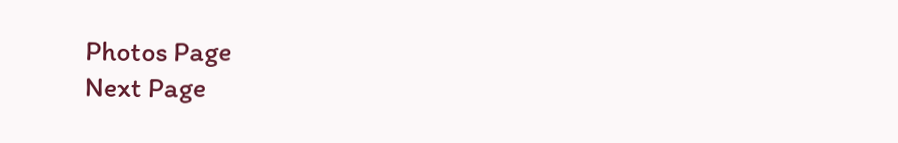Photos Page
Next Page